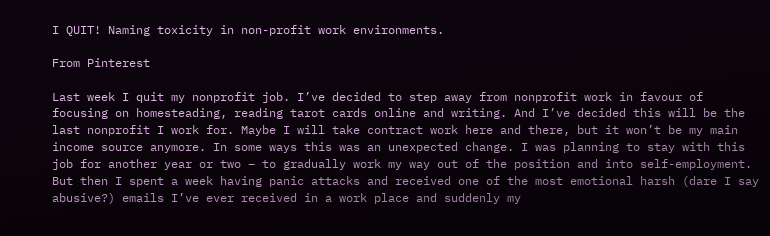I QUIT! Naming toxicity in non-profit work environments.

From Pinterest

Last week I quit my nonprofit job. I’ve decided to step away from nonprofit work in favour of focusing on homesteading, reading tarot cards online and writing. And I’ve decided this will be the last nonprofit I work for. Maybe I will take contract work here and there, but it won’t be my main income source anymore. In some ways this was an unexpected change. I was planning to stay with this job for another year or two – to gradually work my way out of the position and into self-employment.  But then I spent a week having panic attacks and received one of the most emotional harsh (dare I say abusive?) emails I’ve ever received in a work place and suddenly my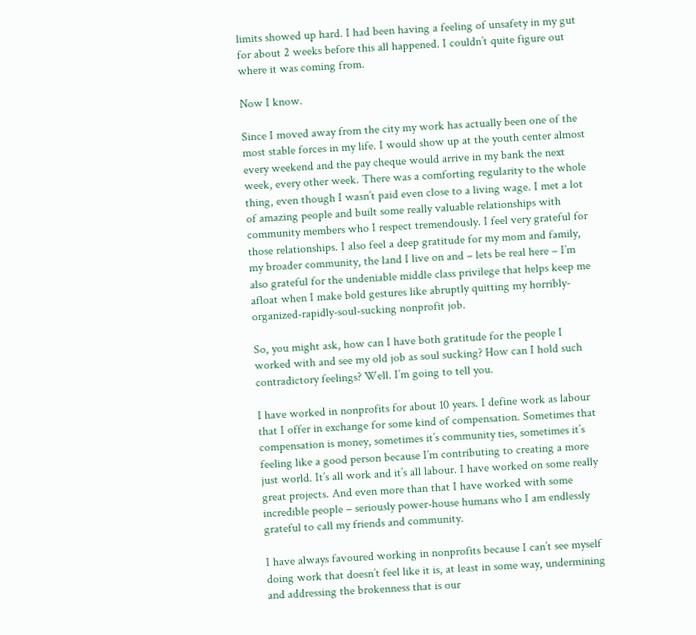limits showed up hard. I had been having a feeling of unsafety in my gut for about 2 weeks before this all happened. I couldn’t quite figure out where it was coming from.

Now I know.

Since I moved away from the city my work has actually been one of the most stable forces in my life. I would show up at the youth center almost every weekend and the pay cheque would arrive in my bank the next week, every other week. There was a comforting regularity to the whole thing, even though I wasn’t paid even close to a living wage. I met a lot of amazing people and built some really valuable relationships with community members who I respect tremendously. I feel very grateful for those relationships. I also feel a deep gratitude for my mom and family, my broader community, the land I live on and – lets be real here – I’m also grateful for the undeniable middle class privilege that helps keep me afloat when I make bold gestures like abruptly quitting my horribly-organized-rapidly-soul-sucking nonprofit job.

So, you might ask, how can I have both gratitude for the people I worked with and see my old job as soul sucking? How can I hold such contradictory feelings? Well. I’m going to tell you.

I have worked in nonprofits for about 10 years. I define work as labour that I offer in exchange for some kind of compensation. Sometimes that compensation is money, sometimes it’s community ties, sometimes it’s feeling like a good person because I’m contributing to creating a more just world. It’s all work and it’s all labour. I have worked on some really great projects. And even more than that I have worked with some incredible people – seriously power-house humans who I am endlessly grateful to call my friends and community.

I have always favoured working in nonprofits because I can’t see myself doing work that doesn’t feel like it is, at least in some way, undermining and addressing the brokenness that is our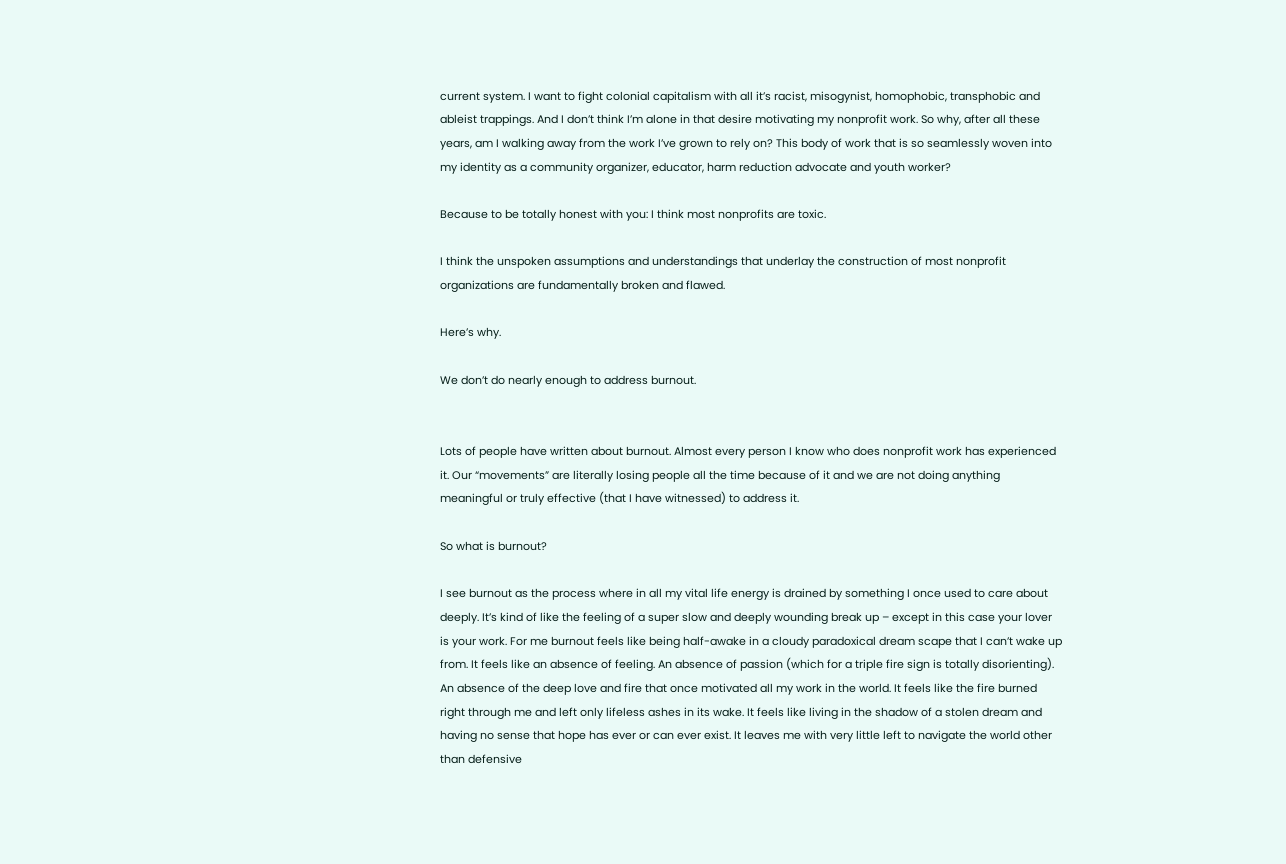current system. I want to fight colonial capitalism with all it’s racist, misogynist, homophobic, transphobic and ableist trappings. And I don’t think I’m alone in that desire motivating my nonprofit work. So why, after all these years, am I walking away from the work I’ve grown to rely on? This body of work that is so seamlessly woven into my identity as a community organizer, educator, harm reduction advocate and youth worker?

Because to be totally honest with you: I think most nonprofits are toxic.

I think the unspoken assumptions and understandings that underlay the construction of most nonprofit organizations are fundamentally broken and flawed.

Here’s why.

We don’t do nearly enough to address burnout.


Lots of people have written about burnout. Almost every person I know who does nonprofit work has experienced it. Our “movements” are literally losing people all the time because of it and we are not doing anything meaningful or truly effective (that I have witnessed) to address it.

So what is burnout?

I see burnout as the process where in all my vital life energy is drained by something I once used to care about deeply. It’s kind of like the feeling of a super slow and deeply wounding break up – except in this case your lover is your work. For me burnout feels like being half-awake in a cloudy paradoxical dream scape that I can’t wake up from. It feels like an absence of feeling. An absence of passion (which for a triple fire sign is totally disorienting). An absence of the deep love and fire that once motivated all my work in the world. It feels like the fire burned right through me and left only lifeless ashes in its wake. It feels like living in the shadow of a stolen dream and having no sense that hope has ever or can ever exist. It leaves me with very little left to navigate the world other than defensive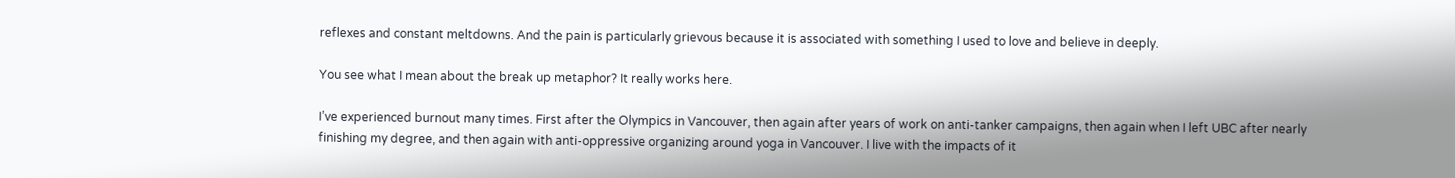reflexes and constant meltdowns. And the pain is particularly grievous because it is associated with something I used to love and believe in deeply.

You see what I mean about the break up metaphor? It really works here.

I’ve experienced burnout many times. First after the Olympics in Vancouver, then again after years of work on anti-tanker campaigns, then again when I left UBC after nearly finishing my degree, and then again with anti-oppressive organizing around yoga in Vancouver. I live with the impacts of it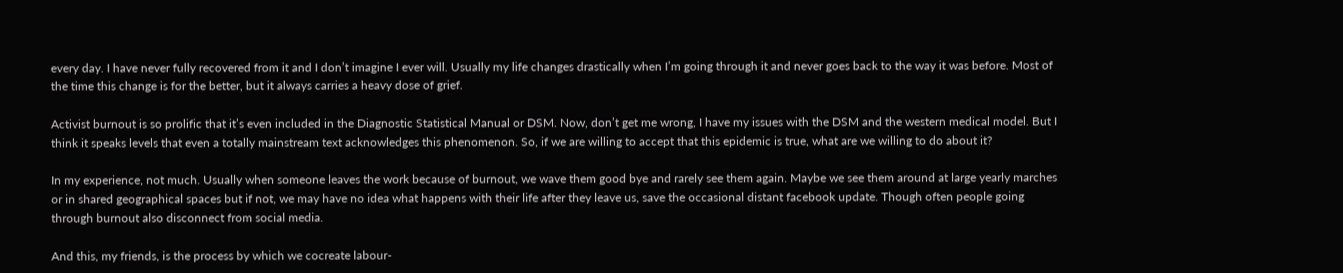every day. I have never fully recovered from it and I don’t imagine I ever will. Usually my life changes drastically when I’m going through it and never goes back to the way it was before. Most of the time this change is for the better, but it always carries a heavy dose of grief.

Activist burnout is so prolific that it’s even included in the Diagnostic Statistical Manual or DSM. Now, don’t get me wrong, I have my issues with the DSM and the western medical model. But I think it speaks levels that even a totally mainstream text acknowledges this phenomenon. So, if we are willing to accept that this epidemic is true, what are we willing to do about it?

In my experience, not much. Usually when someone leaves the work because of burnout, we wave them good bye and rarely see them again. Maybe we see them around at large yearly marches or in shared geographical spaces but if not, we may have no idea what happens with their life after they leave us, save the occasional distant facebook update. Though often people going through burnout also disconnect from social media.

And this, my friends, is the process by which we cocreate labour-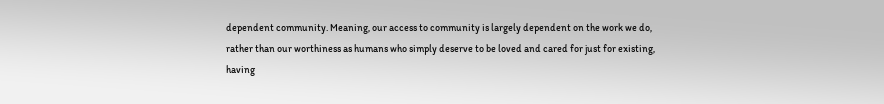dependent community. Meaning, our access to community is largely dependent on the work we do,  rather than our worthiness as humans who simply deserve to be loved and cared for just for existing, having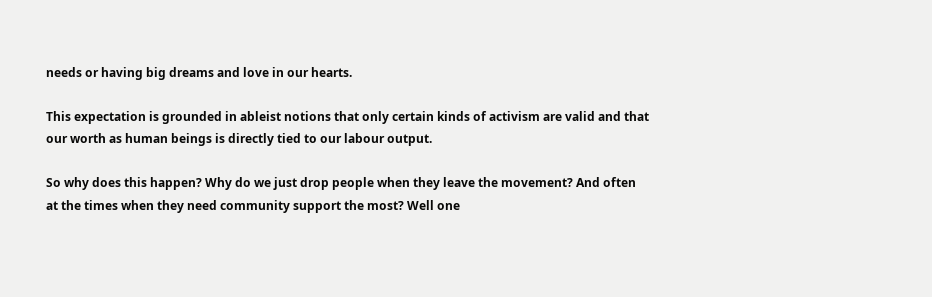needs or having big dreams and love in our hearts.

This expectation is grounded in ableist notions that only certain kinds of activism are valid and that our worth as human beings is directly tied to our labour output.

So why does this happen? Why do we just drop people when they leave the movement? And often at the times when they need community support the most? Well one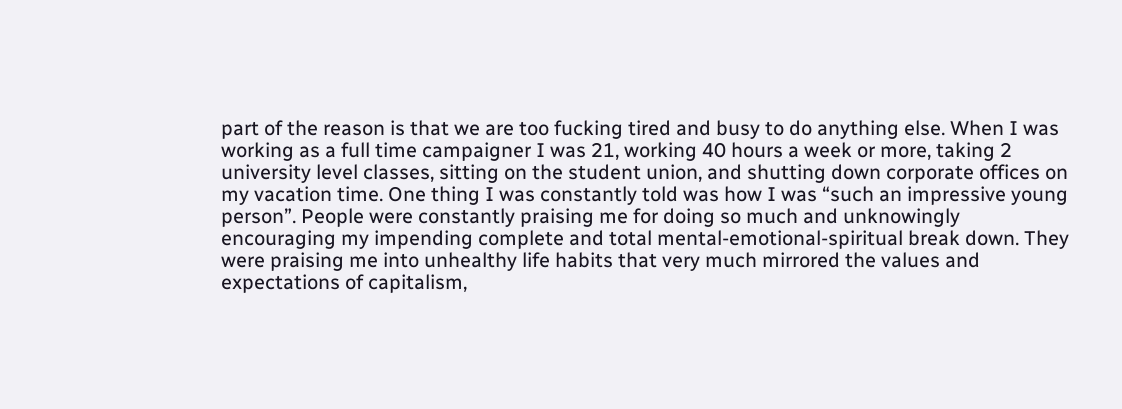part of the reason is that we are too fucking tired and busy to do anything else. When I was working as a full time campaigner I was 21, working 40 hours a week or more, taking 2 university level classes, sitting on the student union, and shutting down corporate offices on my vacation time. One thing I was constantly told was how I was “such an impressive young person”. People were constantly praising me for doing so much and unknowingly encouraging my impending complete and total mental-emotional-spiritual break down. They were praising me into unhealthy life habits that very much mirrored the values and expectations of capitalism,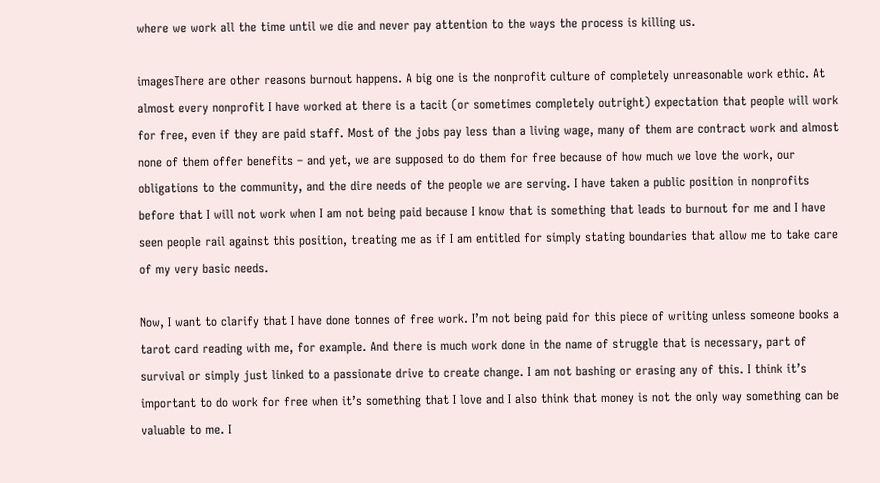where we work all the time until we die and never pay attention to the ways the process is killing us.

imagesThere are other reasons burnout happens. A big one is the nonprofit culture of completely unreasonable work ethic. At almost every nonprofit I have worked at there is a tacit (or sometimes completely outright) expectation that people will work for free, even if they are paid staff. Most of the jobs pay less than a living wage, many of them are contract work and almost none of them offer benefits – and yet, we are supposed to do them for free because of how much we love the work, our obligations to the community, and the dire needs of the people we are serving. I have taken a public position in nonprofits before that I will not work when I am not being paid because I know that is something that leads to burnout for me and I have seen people rail against this position, treating me as if I am entitled for simply stating boundaries that allow me to take care of my very basic needs.

Now, I want to clarify that I have done tonnes of free work. I’m not being paid for this piece of writing unless someone books a tarot card reading with me, for example. And there is much work done in the name of struggle that is necessary, part of survival or simply just linked to a passionate drive to create change. I am not bashing or erasing any of this. I think it’s important to do work for free when it’s something that I love and I also think that money is not the only way something can be valuable to me. I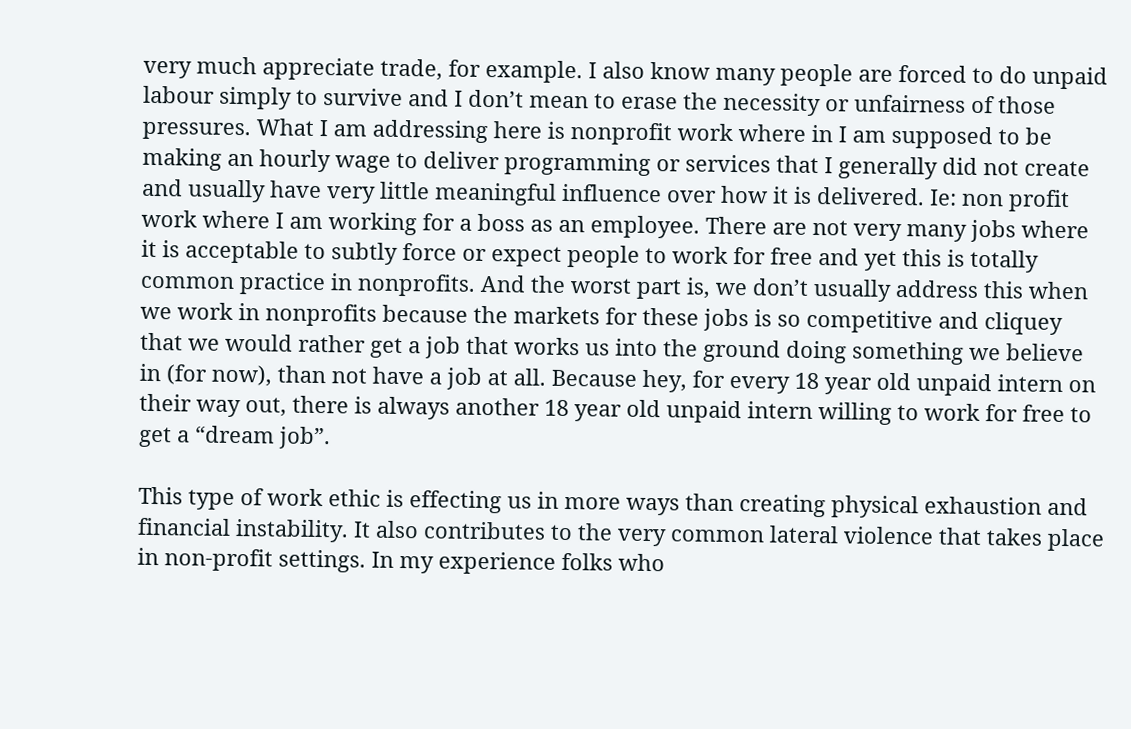very much appreciate trade, for example. I also know many people are forced to do unpaid labour simply to survive and I don’t mean to erase the necessity or unfairness of those pressures. What I am addressing here is nonprofit work where in I am supposed to be making an hourly wage to deliver programming or services that I generally did not create and usually have very little meaningful influence over how it is delivered. Ie: non profit work where I am working for a boss as an employee. There are not very many jobs where it is acceptable to subtly force or expect people to work for free and yet this is totally common practice in nonprofits. And the worst part is, we don’t usually address this when we work in nonprofits because the markets for these jobs is so competitive and cliquey that we would rather get a job that works us into the ground doing something we believe in (for now), than not have a job at all. Because hey, for every 18 year old unpaid intern on their way out, there is always another 18 year old unpaid intern willing to work for free to get a “dream job”.

This type of work ethic is effecting us in more ways than creating physical exhaustion and financial instability. It also contributes to the very common lateral violence that takes place in non-profit settings. In my experience folks who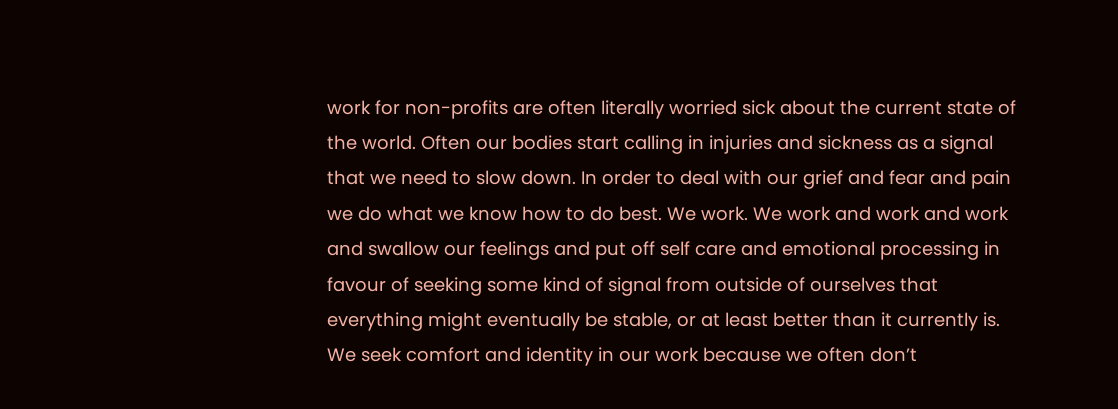work for non-profits are often literally worried sick about the current state of the world. Often our bodies start calling in injuries and sickness as a signal that we need to slow down. In order to deal with our grief and fear and pain we do what we know how to do best. We work. We work and work and work and swallow our feelings and put off self care and emotional processing in favour of seeking some kind of signal from outside of ourselves that everything might eventually be stable, or at least better than it currently is. We seek comfort and identity in our work because we often don’t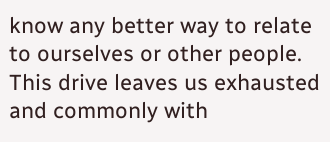know any better way to relate to ourselves or other people. This drive leaves us exhausted and commonly with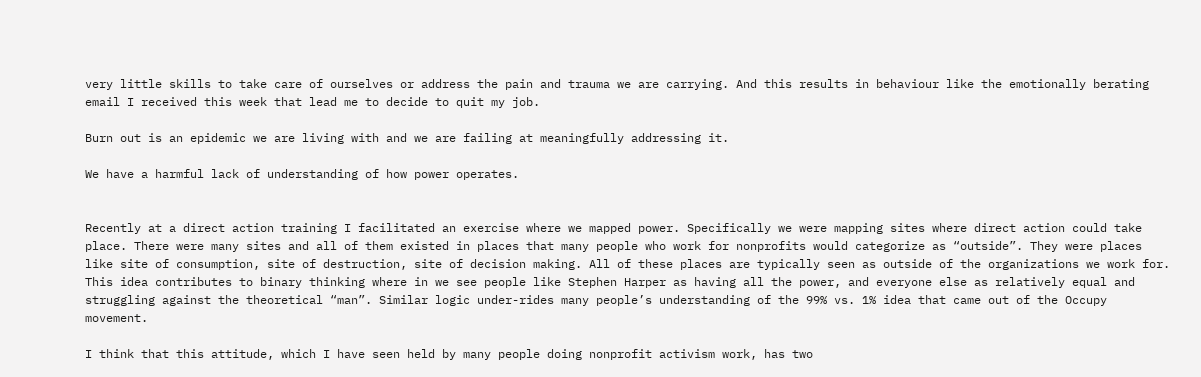very little skills to take care of ourselves or address the pain and trauma we are carrying. And this results in behaviour like the emotionally berating email I received this week that lead me to decide to quit my job.

Burn out is an epidemic we are living with and we are failing at meaningfully addressing it.

We have a harmful lack of understanding of how power operates.


Recently at a direct action training I facilitated an exercise where we mapped power. Specifically we were mapping sites where direct action could take place. There were many sites and all of them existed in places that many people who work for nonprofits would categorize as “outside”. They were places like site of consumption, site of destruction, site of decision making. All of these places are typically seen as outside of the organizations we work for. This idea contributes to binary thinking where in we see people like Stephen Harper as having all the power, and everyone else as relatively equal and struggling against the theoretical “man”. Similar logic under-rides many people’s understanding of the 99% vs. 1% idea that came out of the Occupy movement.

I think that this attitude, which I have seen held by many people doing nonprofit activism work, has two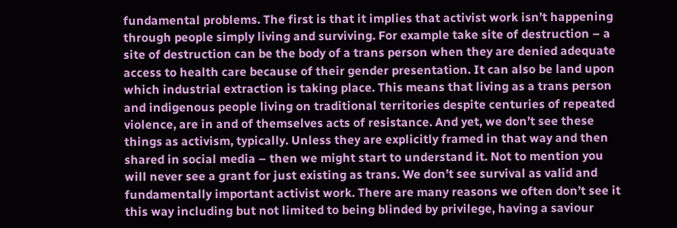fundamental problems. The first is that it implies that activist work isn’t happening through people simply living and surviving. For example take site of destruction – a site of destruction can be the body of a trans person when they are denied adequate access to health care because of their gender presentation. It can also be land upon which industrial extraction is taking place. This means that living as a trans person and indigenous people living on traditional territories despite centuries of repeated violence, are in and of themselves acts of resistance. And yet, we don’t see these things as activism, typically. Unless they are explicitly framed in that way and then shared in social media – then we might start to understand it. Not to mention you will never see a grant for just existing as trans. We don’t see survival as valid and fundamentally important activist work. There are many reasons we often don’t see it this way including but not limited to being blinded by privilege, having a saviour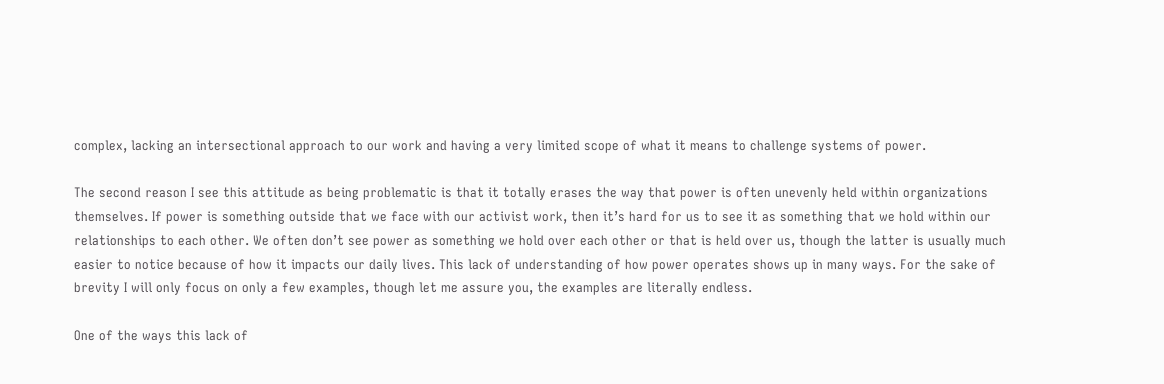complex, lacking an intersectional approach to our work and having a very limited scope of what it means to challenge systems of power.

The second reason I see this attitude as being problematic is that it totally erases the way that power is often unevenly held within organizations themselves. If power is something outside that we face with our activist work, then it’s hard for us to see it as something that we hold within our relationships to each other. We often don’t see power as something we hold over each other or that is held over us, though the latter is usually much easier to notice because of how it impacts our daily lives. This lack of understanding of how power operates shows up in many ways. For the sake of brevity I will only focus on only a few examples, though let me assure you, the examples are literally endless.

One of the ways this lack of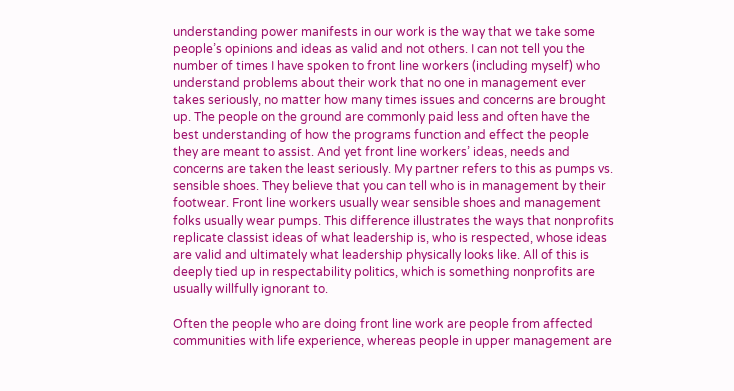understanding power manifests in our work is the way that we take some people’s opinions and ideas as valid and not others. I can not tell you the number of times I have spoken to front line workers (including myself) who understand problems about their work that no one in management ever takes seriously, no matter how many times issues and concerns are brought up. The people on the ground are commonly paid less and often have the best understanding of how the programs function and effect the people they are meant to assist. And yet front line workers’ ideas, needs and concerns are taken the least seriously. My partner refers to this as pumps vs. sensible shoes. They believe that you can tell who is in management by their footwear. Front line workers usually wear sensible shoes and management folks usually wear pumps. This difference illustrates the ways that nonprofits replicate classist ideas of what leadership is, who is respected, whose ideas are valid and ultimately what leadership physically looks like. All of this is deeply tied up in respectability politics, which is something nonprofits are usually willfully ignorant to.

Often the people who are doing front line work are people from affected communities with life experience, whereas people in upper management are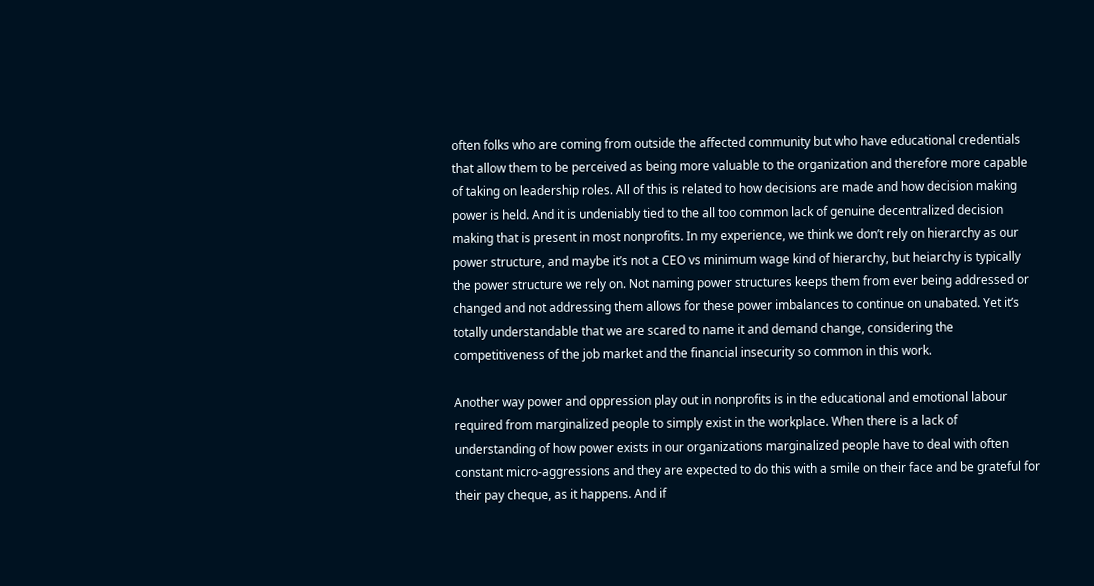often folks who are coming from outside the affected community but who have educational credentials that allow them to be perceived as being more valuable to the organization and therefore more capable of taking on leadership roles. All of this is related to how decisions are made and how decision making power is held. And it is undeniably tied to the all too common lack of genuine decentralized decision making that is present in most nonprofits. In my experience, we think we don’t rely on hierarchy as our power structure, and maybe it’s not a CEO vs minimum wage kind of hierarchy, but heiarchy is typically the power structure we rely on. Not naming power structures keeps them from ever being addressed or changed and not addressing them allows for these power imbalances to continue on unabated. Yet it’s totally understandable that we are scared to name it and demand change, considering the competitiveness of the job market and the financial insecurity so common in this work.

Another way power and oppression play out in nonprofits is in the educational and emotional labour required from marginalized people to simply exist in the workplace. When there is a lack of understanding of how power exists in our organizations marginalized people have to deal with often constant micro-aggressions and they are expected to do this with a smile on their face and be grateful for their pay cheque, as it happens. And if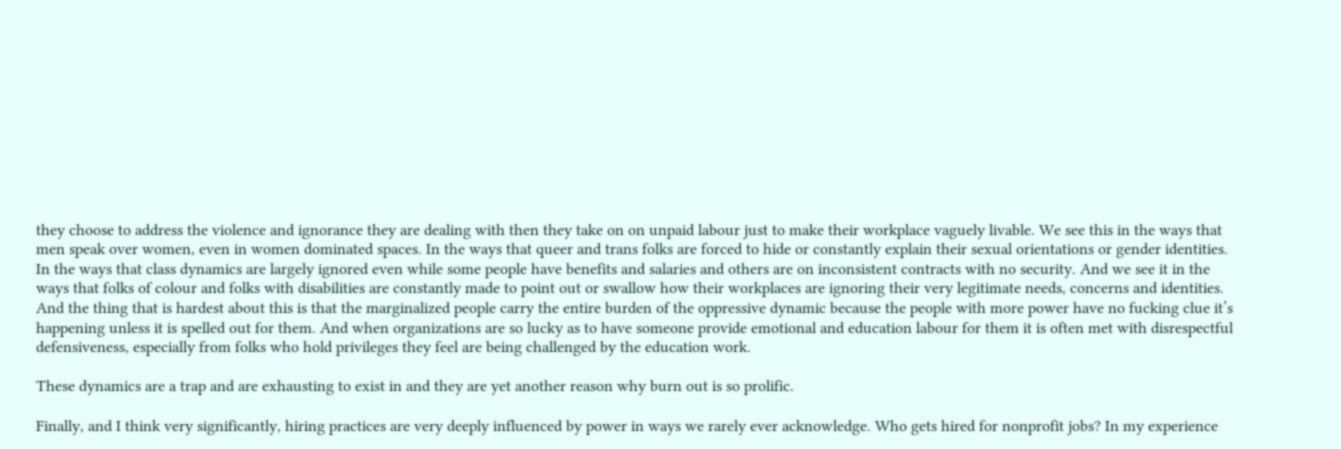they choose to address the violence and ignorance they are dealing with then they take on on unpaid labour just to make their workplace vaguely livable. We see this in the ways that men speak over women, even in women dominated spaces. In the ways that queer and trans folks are forced to hide or constantly explain their sexual orientations or gender identities. In the ways that class dynamics are largely ignored even while some people have benefits and salaries and others are on inconsistent contracts with no security. And we see it in the ways that folks of colour and folks with disabilities are constantly made to point out or swallow how their workplaces are ignoring their very legitimate needs, concerns and identities. And the thing that is hardest about this is that the marginalized people carry the entire burden of the oppressive dynamic because the people with more power have no fucking clue it’s happening unless it is spelled out for them. And when organizations are so lucky as to have someone provide emotional and education labour for them it is often met with disrespectful defensiveness, especially from folks who hold privileges they feel are being challenged by the education work.

These dynamics are a trap and are exhausting to exist in and they are yet another reason why burn out is so prolific.

Finally, and I think very significantly, hiring practices are very deeply influenced by power in ways we rarely ever acknowledge. Who gets hired for nonprofit jobs? In my experience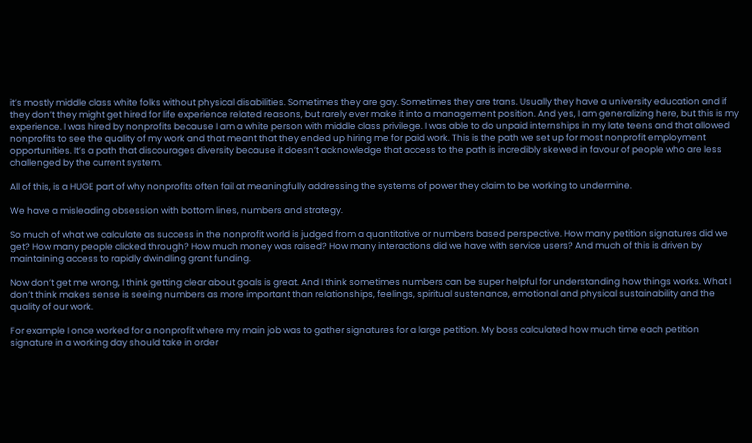it’s mostly middle class white folks without physical disabilities. Sometimes they are gay. Sometimes they are trans. Usually they have a university education and if they don’t they might get hired for life experience related reasons, but rarely ever make it into a management position. And yes, I am generalizing here, but this is my experience. I was hired by nonprofits because I am a white person with middle class privilege. I was able to do unpaid internships in my late teens and that allowed nonprofits to see the quality of my work and that meant that they ended up hiring me for paid work. This is the path we set up for most nonprofit employment opportunities. It’s a path that discourages diversity because it doesn’t acknowledge that access to the path is incredibly skewed in favour of people who are less challenged by the current system.

All of this, is a HUGE part of why nonprofits often fail at meaningfully addressing the systems of power they claim to be working to undermine.

We have a misleading obsession with bottom lines, numbers and strategy.

So much of what we calculate as success in the nonprofit world is judged from a quantitative or numbers based perspective. How many petition signatures did we get? How many people clicked through? How much money was raised? How many interactions did we have with service users? And much of this is driven by maintaining access to rapidly dwindling grant funding.

Now don’t get me wrong, I think getting clear about goals is great. And I think sometimes numbers can be super helpful for understanding how things works. What I don’t think makes sense is seeing numbers as more important than relationships, feelings, spiritual sustenance, emotional and physical sustainability and the quality of our work.

For example I once worked for a nonprofit where my main job was to gather signatures for a large petition. My boss calculated how much time each petition signature in a working day should take in order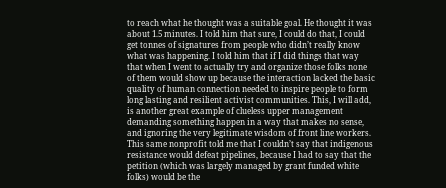to reach what he thought was a suitable goal. He thought it was about 1.5 minutes. I told him that sure, I could do that, I could get tonnes of signatures from people who didn’t really know what was happening. I told him that if I did things that way that when I went to actually try and organize those folks none of them would show up because the interaction lacked the basic quality of human connection needed to inspire people to form long lasting and resilient activist communities. This, I will add, is another great example of clueless upper management demanding something happen in a way that makes no sense, and ignoring the very legitimate wisdom of front line workers. This same nonprofit told me that I couldn’t say that indigenous resistance would defeat pipelines, because I had to say that the petition (which was largely managed by grant funded white folks) would be the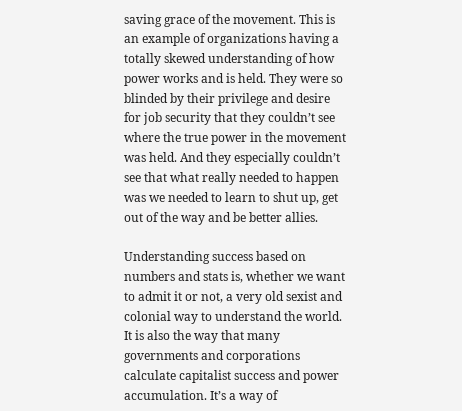saving grace of the movement. This is an example of organizations having a totally skewed understanding of how power works and is held. They were so blinded by their privilege and desire for job security that they couldn’t see where the true power in the movement was held. And they especially couldn’t see that what really needed to happen was we needed to learn to shut up, get out of the way and be better allies.

Understanding success based on numbers and stats is, whether we want to admit it or not, a very old sexist and colonial way to understand the world. It is also the way that many governments and corporations calculate capitalist success and power accumulation. It’s a way of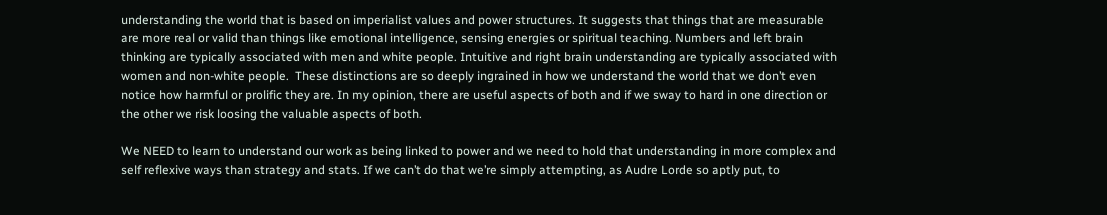understanding the world that is based on imperialist values and power structures. It suggests that things that are measurable are more real or valid than things like emotional intelligence, sensing energies or spiritual teaching. Numbers and left brain thinking are typically associated with men and white people. Intuitive and right brain understanding are typically associated with women and non-white people.  These distinctions are so deeply ingrained in how we understand the world that we don’t even notice how harmful or prolific they are. In my opinion, there are useful aspects of both and if we sway to hard in one direction or the other we risk loosing the valuable aspects of both.

We NEED to learn to understand our work as being linked to power and we need to hold that understanding in more complex and self reflexive ways than strategy and stats. If we can’t do that we’re simply attempting, as Audre Lorde so aptly put, to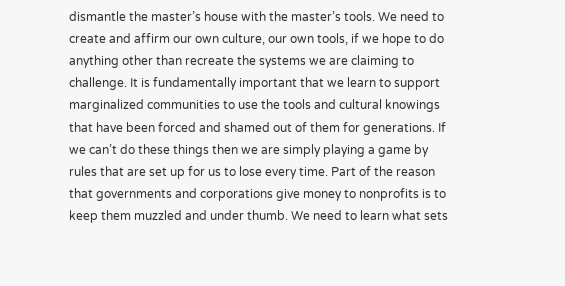dismantle the master’s house with the master’s tools. We need to create and affirm our own culture, our own tools, if we hope to do anything other than recreate the systems we are claiming to challenge. It is fundamentally important that we learn to support marginalized communities to use the tools and cultural knowings that have been forced and shamed out of them for generations. If we can’t do these things then we are simply playing a game by rules that are set up for us to lose every time. Part of the reason that governments and corporations give money to nonprofits is to keep them muzzled and under thumb. We need to learn what sets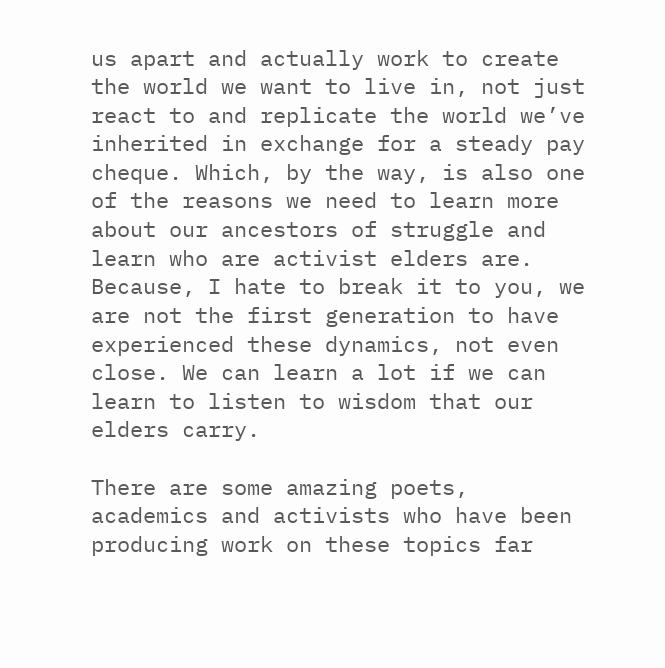us apart and actually work to create the world we want to live in, not just react to and replicate the world we’ve inherited in exchange for a steady pay cheque. Which, by the way, is also one of the reasons we need to learn more about our ancestors of struggle and learn who are activist elders are. Because, I hate to break it to you, we are not the first generation to have experienced these dynamics, not even close. We can learn a lot if we can learn to listen to wisdom that our elders carry.

There are some amazing poets, academics and activists who have been producing work on these topics far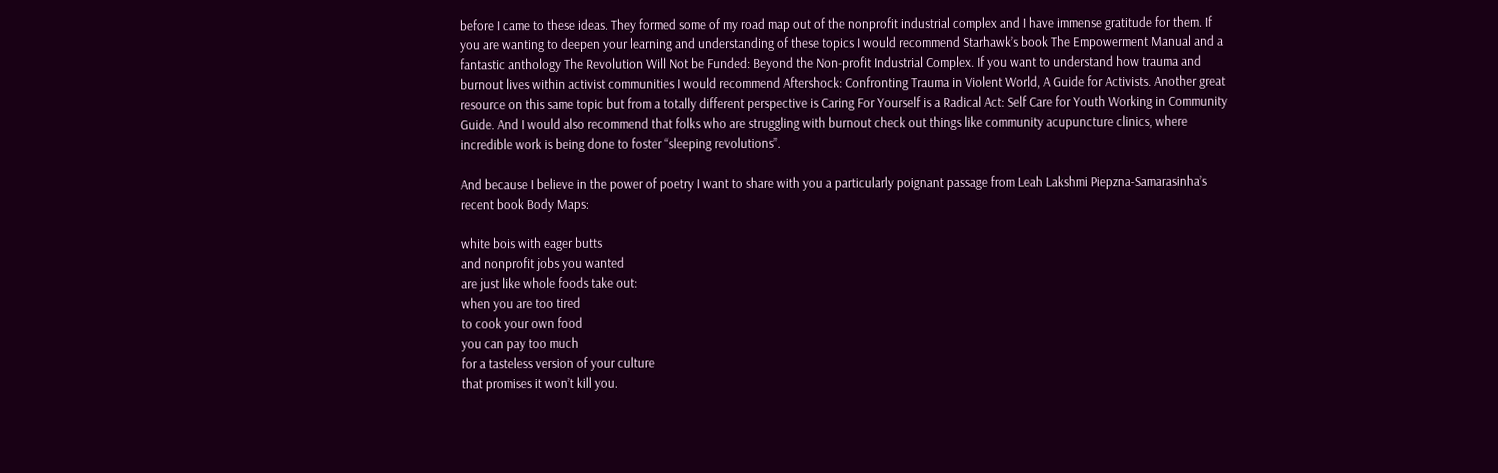before I came to these ideas. They formed some of my road map out of the nonprofit industrial complex and I have immense gratitude for them. If you are wanting to deepen your learning and understanding of these topics I would recommend Starhawk’s book The Empowerment Manual and a fantastic anthology The Revolution Will Not be Funded: Beyond the Non-profit Industrial Complex. If you want to understand how trauma and burnout lives within activist communities I would recommend Aftershock: Confronting Trauma in Violent World, A Guide for Activists. Another great resource on this same topic but from a totally different perspective is Caring For Yourself is a Radical Act: Self Care for Youth Working in Community Guide. And I would also recommend that folks who are struggling with burnout check out things like community acupuncture clinics, where incredible work is being done to foster “sleeping revolutions”.

And because I believe in the power of poetry I want to share with you a particularly poignant passage from Leah Lakshmi Piepzna-Samarasinha’s recent book Body Maps:

white bois with eager butts
and nonprofit jobs you wanted
are just like whole foods take out:
when you are too tired
to cook your own food
you can pay too much
for a tasteless version of your culture
that promises it won’t kill you.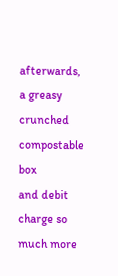afterwards, a greasy crunched compostable box
and debit charge so much more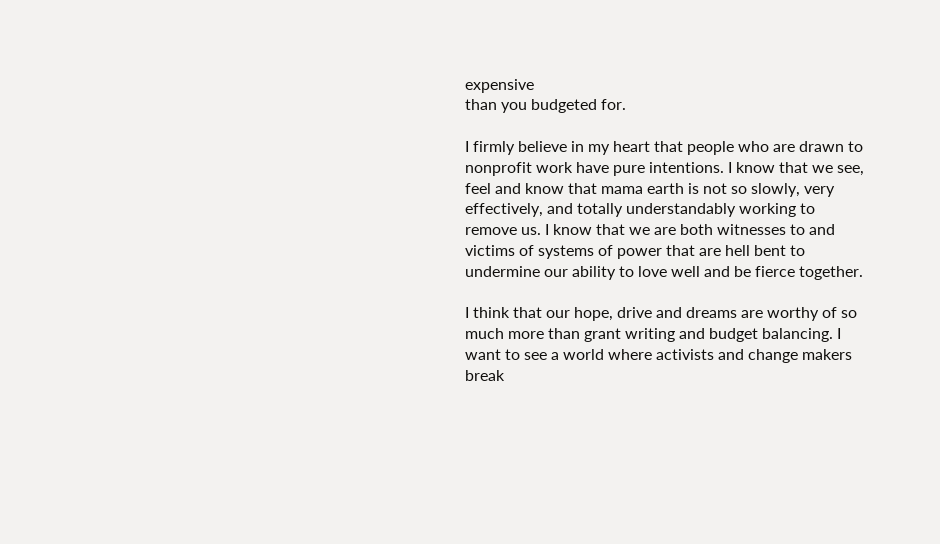expensive
than you budgeted for.

I firmly believe in my heart that people who are drawn to nonprofit work have pure intentions. I know that we see, feel and know that mama earth is not so slowly, very effectively, and totally understandably working to remove us. I know that we are both witnesses to and victims of systems of power that are hell bent to undermine our ability to love well and be fierce together.

I think that our hope, drive and dreams are worthy of so much more than grant writing and budget balancing. I want to see a world where activists and change makers break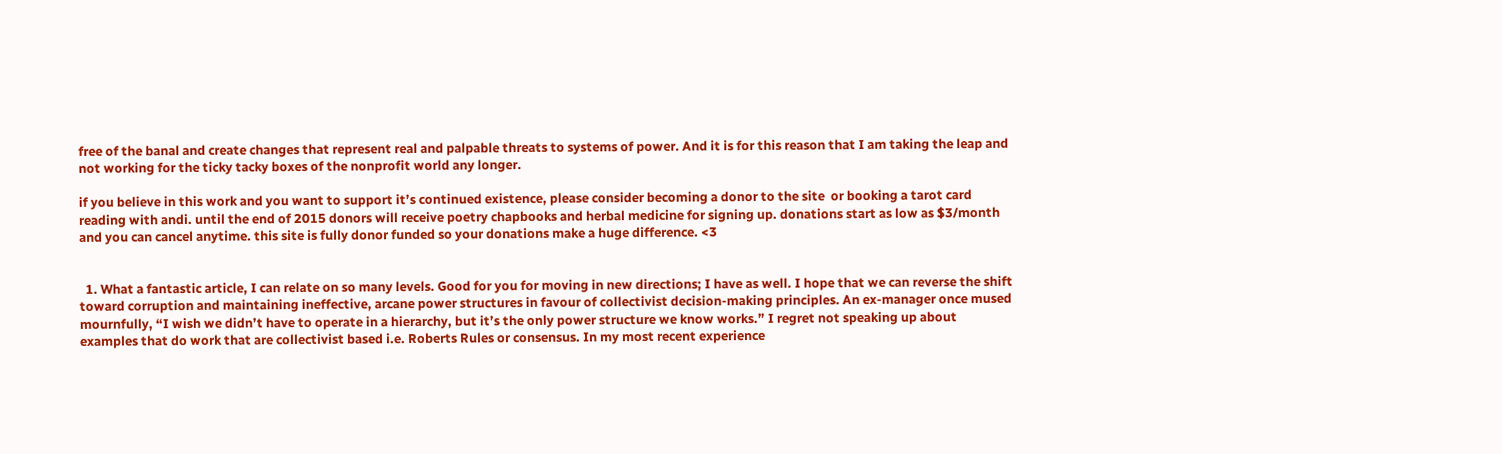free of the banal and create changes that represent real and palpable threats to systems of power. And it is for this reason that I am taking the leap and not working for the ticky tacky boxes of the nonprofit world any longer.

if you believe in this work and you want to support it’s continued existence, please consider becoming a donor to the site  or booking a tarot card reading with andi. until the end of 2015 donors will receive poetry chapbooks and herbal medicine for signing up. donations start as low as $3/month and you can cancel anytime. this site is fully donor funded so your donations make a huge difference. <3


  1. What a fantastic article, I can relate on so many levels. Good for you for moving in new directions; I have as well. I hope that we can reverse the shift toward corruption and maintaining ineffective, arcane power structures in favour of collectivist decision-making principles. An ex-manager once mused mournfully, “I wish we didn’t have to operate in a hierarchy, but it’s the only power structure we know works.” I regret not speaking up about examples that do work that are collectivist based i.e. Roberts Rules or consensus. In my most recent experience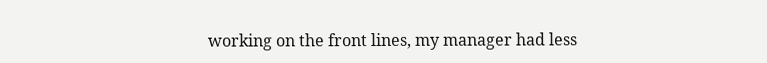working on the front lines, my manager had less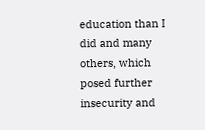education than I did and many others, which posed further insecurity and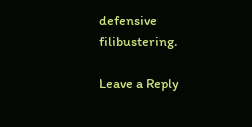defensive filibustering.

Leave a Reply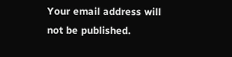Your email address will not be published.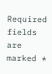Required fields are marked *